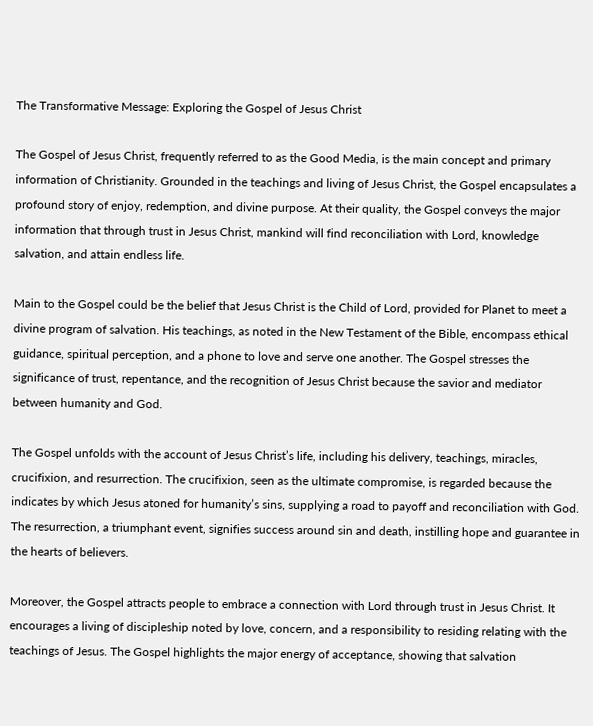The Transformative Message: Exploring the Gospel of Jesus Christ

The Gospel of Jesus Christ, frequently referred to as the Good Media, is the main concept and primary information of Christianity. Grounded in the teachings and living of Jesus Christ, the Gospel encapsulates a profound story of enjoy, redemption, and divine purpose. At their quality, the Gospel conveys the major information that through trust in Jesus Christ, mankind will find reconciliation with Lord, knowledge salvation, and attain endless life.

Main to the Gospel could be the belief that Jesus Christ is the Child of Lord, provided for Planet to meet a divine program of salvation. His teachings, as noted in the New Testament of the Bible, encompass ethical guidance, spiritual perception, and a phone to love and serve one another. The Gospel stresses the significance of trust, repentance, and the recognition of Jesus Christ because the savior and mediator between humanity and God.

The Gospel unfolds with the account of Jesus Christ’s life, including his delivery, teachings, miracles, crucifixion, and resurrection. The crucifixion, seen as the ultimate compromise, is regarded because the indicates by which Jesus atoned for humanity’s sins, supplying a road to payoff and reconciliation with God. The resurrection, a triumphant event, signifies success around sin and death, instilling hope and guarantee in the hearts of believers.

Moreover, the Gospel attracts people to embrace a connection with Lord through trust in Jesus Christ. It encourages a living of discipleship noted by love, concern, and a responsibility to residing relating with the teachings of Jesus. The Gospel highlights the major energy of acceptance, showing that salvation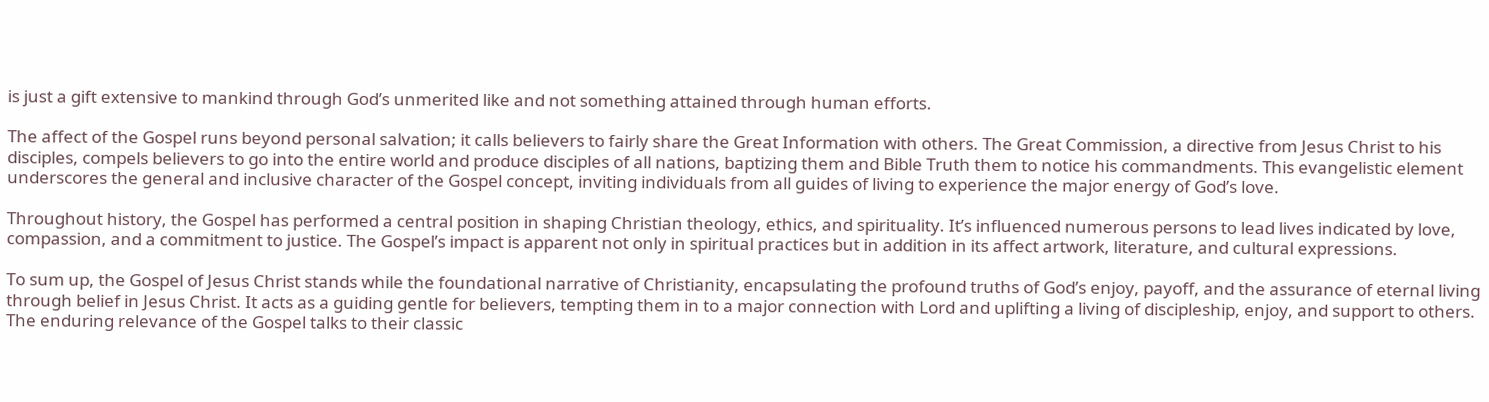is just a gift extensive to mankind through God’s unmerited like and not something attained through human efforts.

The affect of the Gospel runs beyond personal salvation; it calls believers to fairly share the Great Information with others. The Great Commission, a directive from Jesus Christ to his disciples, compels believers to go into the entire world and produce disciples of all nations, baptizing them and Bible Truth them to notice his commandments. This evangelistic element underscores the general and inclusive character of the Gospel concept, inviting individuals from all guides of living to experience the major energy of God’s love.

Throughout history, the Gospel has performed a central position in shaping Christian theology, ethics, and spirituality. It’s influenced numerous persons to lead lives indicated by love, compassion, and a commitment to justice. The Gospel’s impact is apparent not only in spiritual practices but in addition in its affect artwork, literature, and cultural expressions.

To sum up, the Gospel of Jesus Christ stands while the foundational narrative of Christianity, encapsulating the profound truths of God’s enjoy, payoff, and the assurance of eternal living through belief in Jesus Christ. It acts as a guiding gentle for believers, tempting them in to a major connection with Lord and uplifting a living of discipleship, enjoy, and support to others. The enduring relevance of the Gospel talks to their classic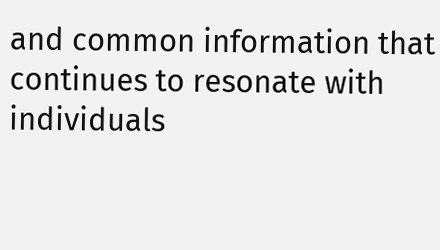and common information that continues to resonate with individuals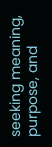seeking meaning, purpose, and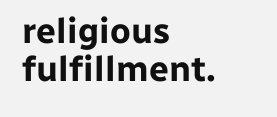religious fulfillment.